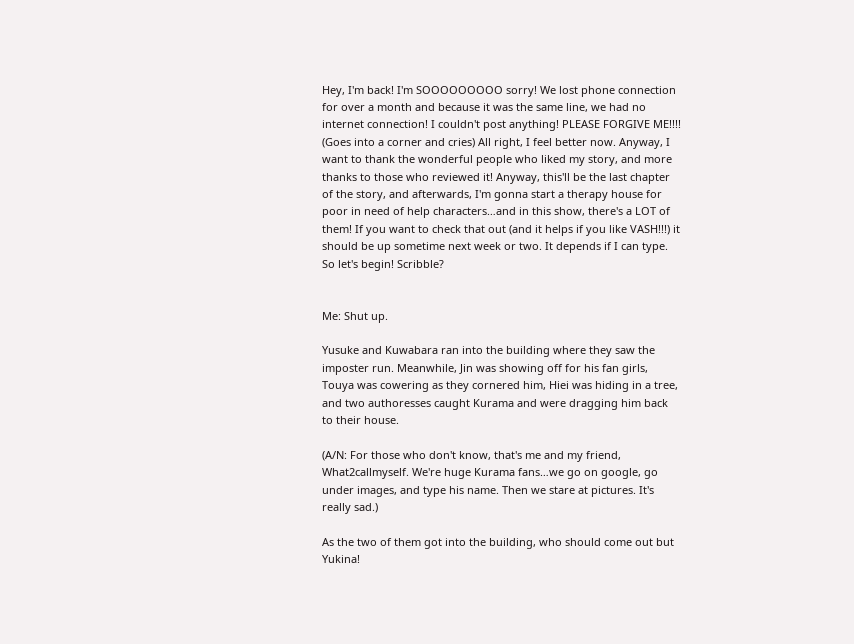Hey, I'm back! I'm SOOOOOOOOO sorry! We lost phone connection for over a month and because it was the same line, we had no internet connection! I couldn't post anything! PLEASE FORGIVE ME!!!! (Goes into a corner and cries) All right, I feel better now. Anyway, I want to thank the wonderful people who liked my story, and more thanks to those who reviewed it! Anyway, this'll be the last chapter of the story, and afterwards, I'm gonna start a therapy house for poor in need of help characters…and in this show, there's a LOT of them! If you want to check that out (and it helps if you like VASH!!!) it should be up sometime next week or two. It depends if I can type. So let's begin! Scribble?


Me: Shut up.

Yusuke and Kuwabara ran into the building where they saw the imposter run. Meanwhile, Jin was showing off for his fan girls, Touya was cowering as they cornered him, Hiei was hiding in a tree, and two authoresses caught Kurama and were dragging him back to their house.

(A/N: For those who don't know, that's me and my friend, What2callmyself. We're huge Kurama fans…we go on google, go under images, and type his name. Then we stare at pictures. It's really sad.)

As the two of them got into the building, who should come out but Yukina!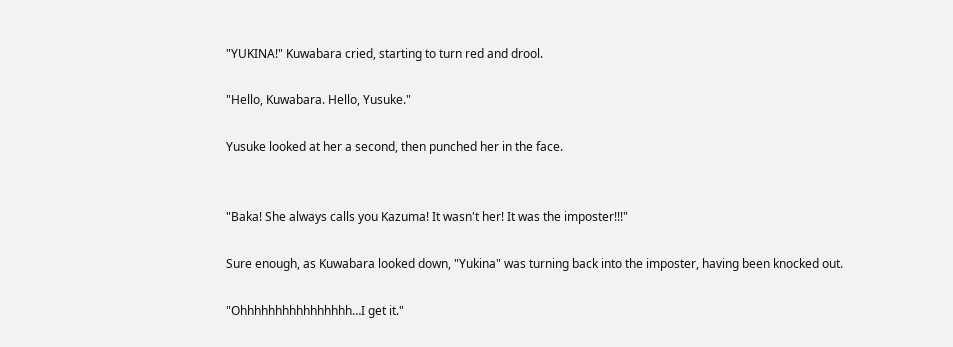"YUKINA!" Kuwabara cried, starting to turn red and drool.

"Hello, Kuwabara. Hello, Yusuke."

Yusuke looked at her a second, then punched her in the face.


"Baka! She always calls you Kazuma! It wasn't her! It was the imposter!!!"

Sure enough, as Kuwabara looked down, "Yukina" was turning back into the imposter, having been knocked out.

"Ohhhhhhhhhhhhhhhh…I get it."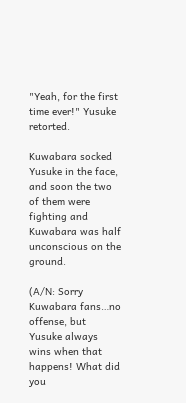"Yeah, for the first time ever!" Yusuke retorted.

Kuwabara socked Yusuke in the face, and soon the two of them were fighting and Kuwabara was half unconscious on the ground.

(A/N: Sorry Kuwabara fans…no offense, but Yusuke always wins when that happens! What did you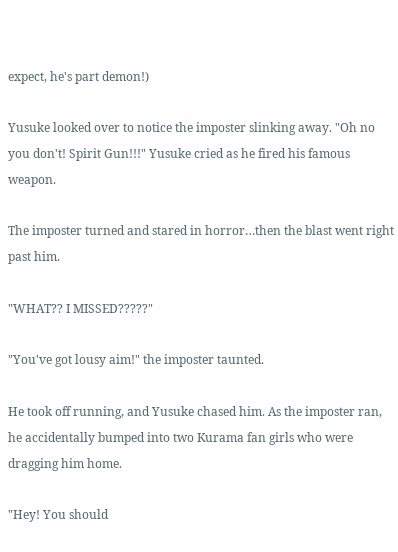expect, he's part demon!)

Yusuke looked over to notice the imposter slinking away. "Oh no you don't! Spirit Gun!!!" Yusuke cried as he fired his famous weapon.

The imposter turned and stared in horror…then the blast went right past him.

"WHAT?? I MISSED?????"

"You've got lousy aim!" the imposter taunted.

He took off running, and Yusuke chased him. As the imposter ran, he accidentally bumped into two Kurama fan girls who were dragging him home.

"Hey! You should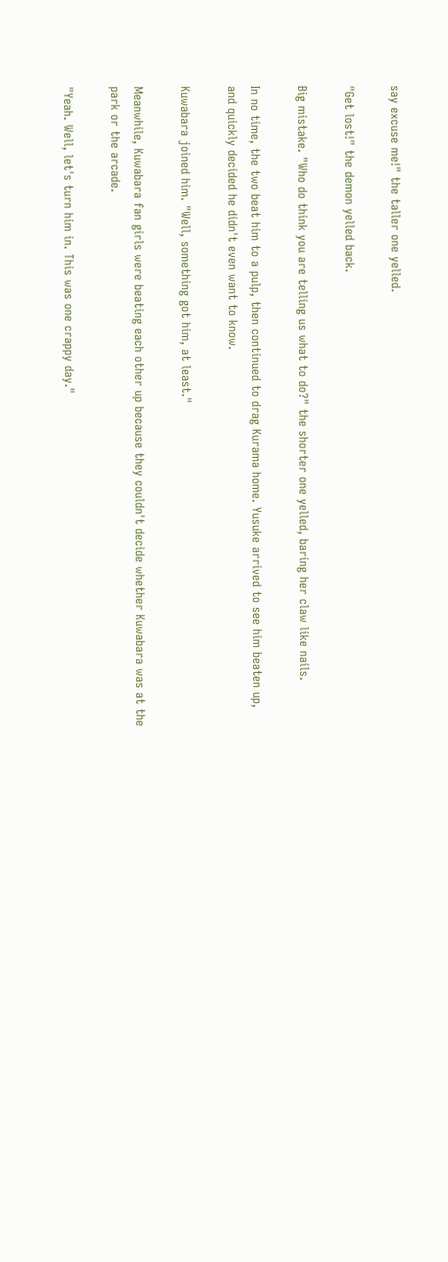say excuse me!" the taller one yelled.

"Get lost!" the demon yelled back.

Big mistake. "Who do think you are telling us what to do?" the shorter one yelled, baring her claw like nails.

In no time, the two beat him to a pulp, then continued to drag Kurama home. Yusuke arrived to see him beaten up, and quickly decided he didn't even want to know.

Kuwabara joined him. "Well, something got him, at least."

Meanwhile, Kuwabara fan girls were beating each other up because they couldn't decide whether Kuwabara was at the park or the arcade.

"Yeah. Well, let's turn him in. This was one crappy day."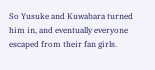So Yusuke and Kuwabara turned him in, and eventually everyone escaped from their fan girls.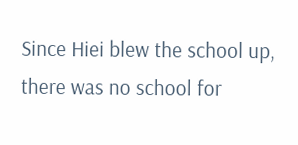Since Hiei blew the school up, there was no school for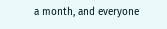a month, and everyone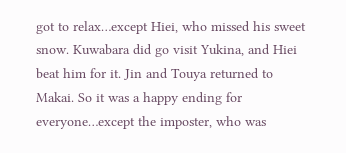got to relax…except Hiei, who missed his sweet snow. Kuwabara did go visit Yukina, and Hiei beat him for it. Jin and Touya returned to Makai. So it was a happy ending for everyone…except the imposter, who was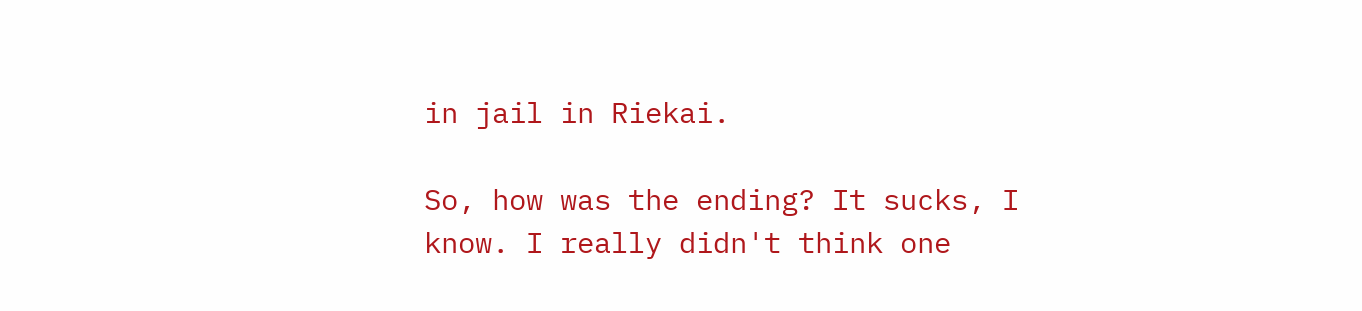in jail in Riekai.

So, how was the ending? It sucks, I know. I really didn't think one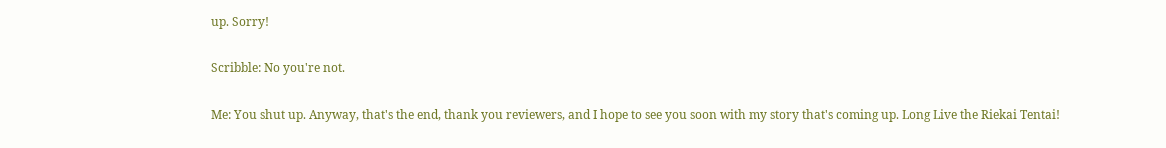up. Sorry!

Scribble: No you're not.

Me: You shut up. Anyway, that's the end, thank you reviewers, and I hope to see you soon with my story that's coming up. Long Live the Riekai Tentai!